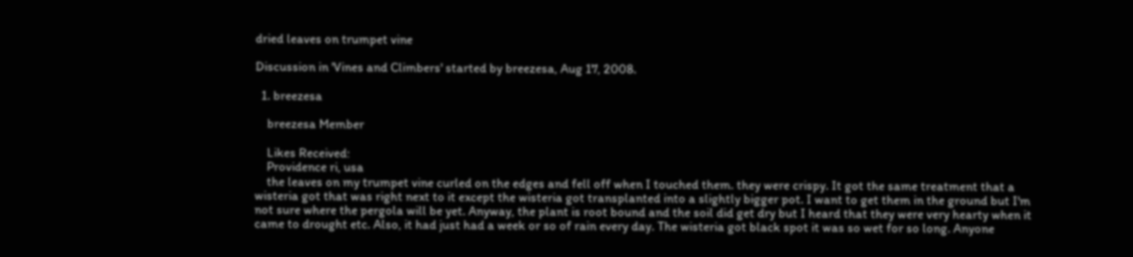dried leaves on trumpet vine

Discussion in 'Vines and Climbers' started by breezesa, Aug 17, 2008.

  1. breezesa

    breezesa Member

    Likes Received:
    Providence ri, usa
    the leaves on my trumpet vine curled on the edges and fell off when I touched them. they were crispy. It got the same treatment that a wisteria got that was right next to it except the wisteria got transplanted into a slightly bigger pot. I want to get them in the ground but I'm not sure where the pergola will be yet. Anyway, the plant is root bound and the soil did get dry but I heard that they were very hearty when it came to drought etc. Also, it had just had a week or so of rain every day. The wisteria got black spot it was so wet for so long. Anyone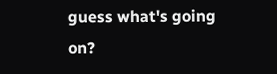guess what's going on?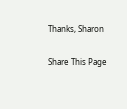Thanks, Sharon

Share This Page